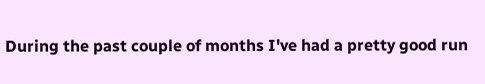During the past couple of months I've had a pretty good run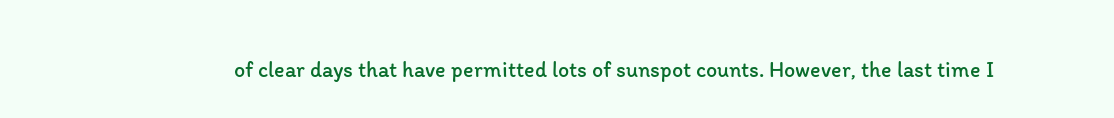of clear days that have permitted lots of sunspot counts. However, the last time I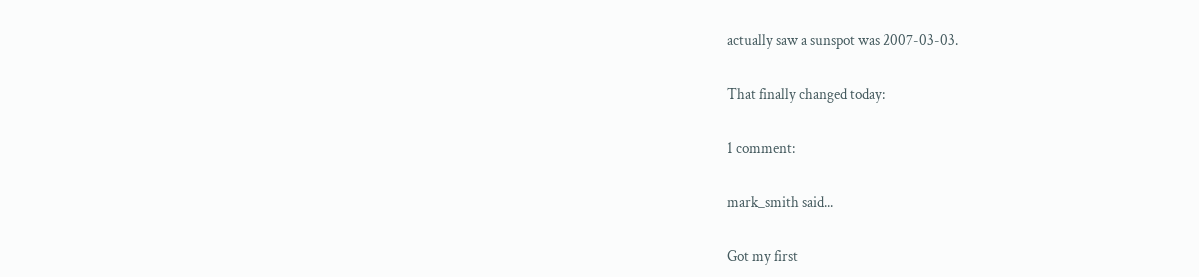actually saw a sunspot was 2007-03-03.

That finally changed today:

1 comment:

mark_smith said...

Got my first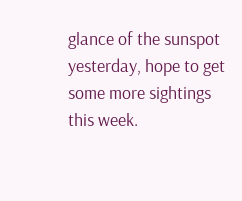glance of the sunspot yesterday, hope to get some more sightings this week.